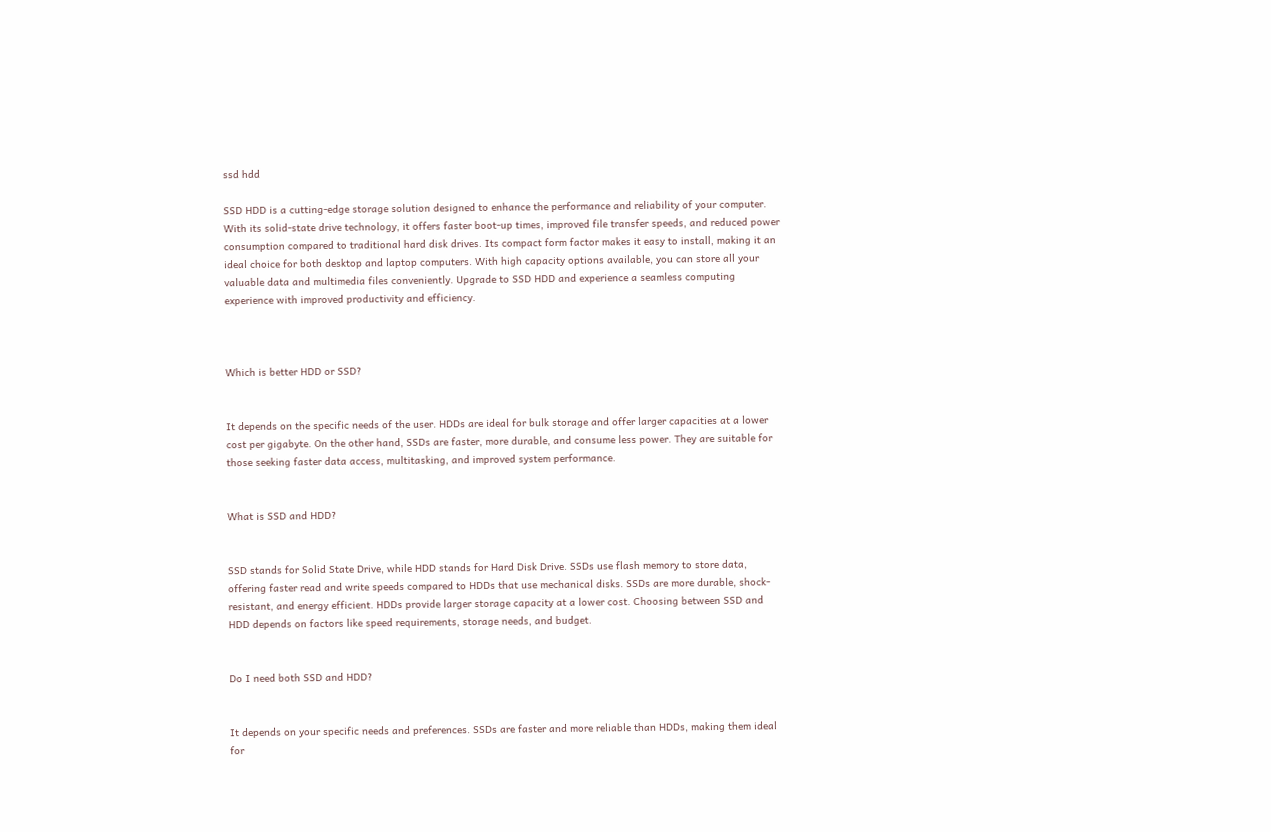ssd hdd

SSD HDD is a cutting-edge storage solution designed to enhance the performance and reliability of your computer. With its solid-state drive technology, it offers faster boot-up times, improved file transfer speeds, and reduced power consumption compared to traditional hard disk drives. Its compact form factor makes it easy to install, making it an ideal choice for both desktop and laptop computers. With high capacity options available, you can store all your valuable data and multimedia files conveniently. Upgrade to SSD HDD and experience a seamless computing experience with improved productivity and efficiency.



Which is better HDD or SSD?


It depends on the specific needs of the user. HDDs are ideal for bulk storage and offer larger capacities at a lower cost per gigabyte. On the other hand, SSDs are faster, more durable, and consume less power. They are suitable for those seeking faster data access, multitasking, and improved system performance.


What is SSD and HDD?


SSD stands for Solid State Drive, while HDD stands for Hard Disk Drive. SSDs use flash memory to store data, offering faster read and write speeds compared to HDDs that use mechanical disks. SSDs are more durable, shock-resistant, and energy efficient. HDDs provide larger storage capacity at a lower cost. Choosing between SSD and HDD depends on factors like speed requirements, storage needs, and budget.


Do I need both SSD and HDD?


It depends on your specific needs and preferences. SSDs are faster and more reliable than HDDs, making them ideal for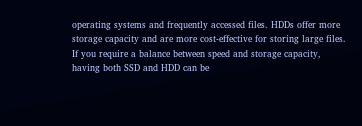operating systems and frequently accessed files. HDDs offer more storage capacity and are more cost-effective for storing large files. If you require a balance between speed and storage capacity, having both SSD and HDD can be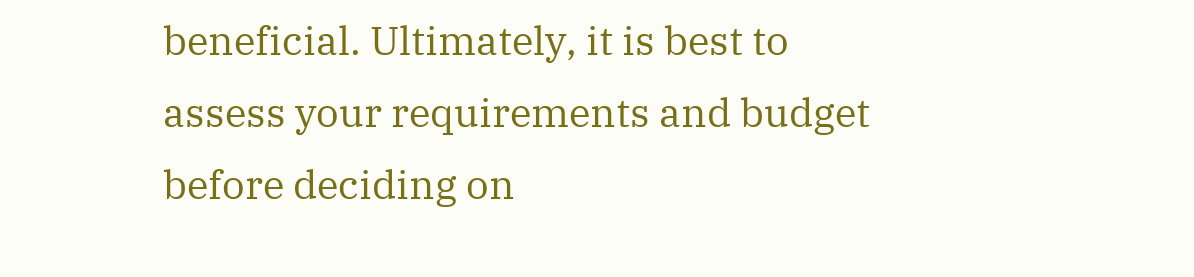beneficial. Ultimately, it is best to assess your requirements and budget before deciding on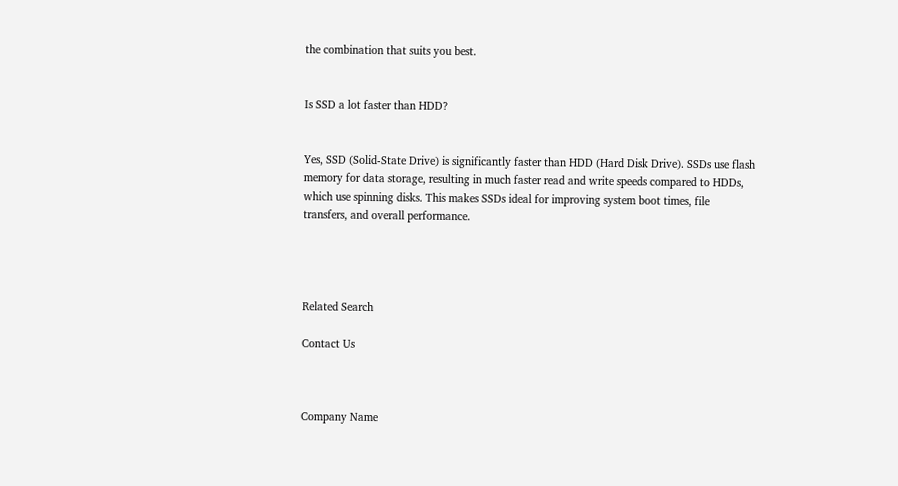the combination that suits you best.


Is SSD a lot faster than HDD?


Yes, SSD (Solid-State Drive) is significantly faster than HDD (Hard Disk Drive). SSDs use flash memory for data storage, resulting in much faster read and write speeds compared to HDDs, which use spinning disks. This makes SSDs ideal for improving system boot times, file transfers, and overall performance.




Related Search

Contact Us



Company Name